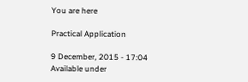You are here

Practical Application

9 December, 2015 - 17:04
Available under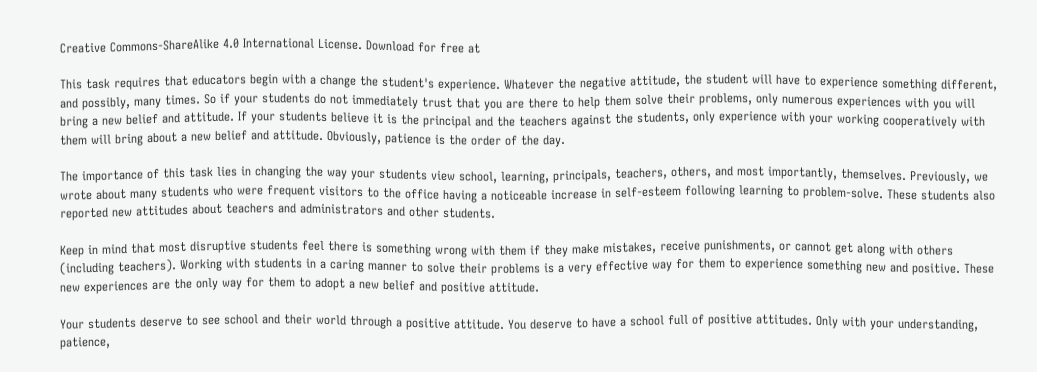Creative Commons-ShareAlike 4.0 International License. Download for free at

This task requires that educators begin with a change the student's experience. Whatever the negative attitude, the student will have to experience something different, and possibly, many times. So if your students do not immediately trust that you are there to help them solve their problems, only numerous experiences with you will bring a new belief and attitude. If your students believe it is the principal and the teachers against the students, only experience with your working cooperatively with them will bring about a new belief and attitude. Obviously, patience is the order of the day.

The importance of this task lies in changing the way your students view school, learning, principals, teachers, others, and most importantly, themselves. Previously, we wrote about many students who were frequent visitors to the office having a noticeable increase in self-esteem following learning to problem-solve. These students also reported new attitudes about teachers and administrators and other students.

Keep in mind that most disruptive students feel there is something wrong with them if they make mistakes, receive punishments, or cannot get along with others (including teachers). Working with students in a caring manner to solve their problems is a very effective way for them to experience something new and positive. These new experiences are the only way for them to adopt a new belief and positive attitude.

Your students deserve to see school and their world through a positive attitude. You deserve to have a school full of positive attitudes. Only with your understanding, patience,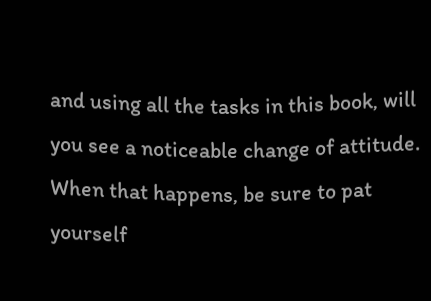and using all the tasks in this book, will you see a noticeable change of attitude. When that happens, be sure to pat yourself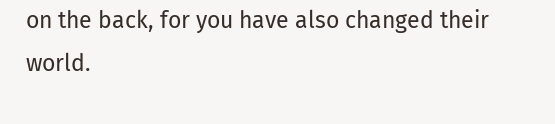on the back, for you have also changed their world.